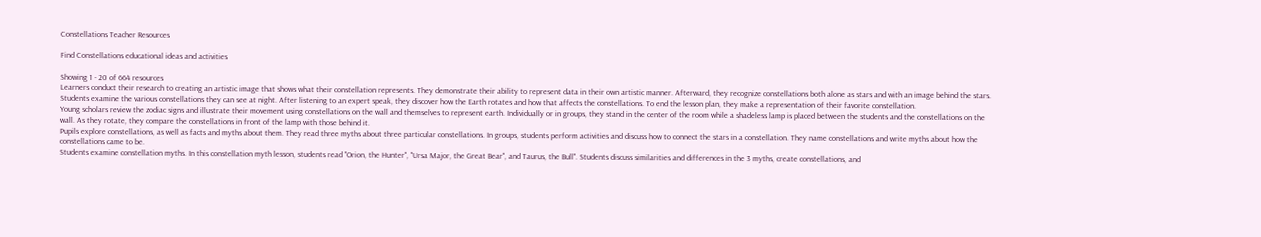Constellations Teacher Resources

Find Constellations educational ideas and activities

Showing 1 - 20 of 664 resources
Learners conduct their research to creating an artistic image that shows what their constellation represents. They demonstrate their ability to represent data in their own artistic manner. Afterward, they recognize constellations both alone as stars and with an image behind the stars.
Students examine the various constellations they can see at night. After listening to an expert speak, they discover how the Earth rotates and how that affects the constellations. To end the lesson plan, they make a representation of their favorite constellation.
Young scholars review the zodiac signs and illustrate their movement using constellations on the wall and themselves to represent earth. Individually or in groups, they stand in the center of the room while a shadeless lamp is placed between the students and the constellations on the wall. As they rotate, they compare the constellations in front of the lamp with those behind it.
Pupils explore constellations, as well as facts and myths about them. They read three myths about three particular constellations. In groups, students perform activities and discuss how to connect the stars in a constellation. They name constellations and write myths about how the constellations came to be.
Students examine constellation myths. In this constellation myth lesson, students read "Orion, the Hunter", "Ursa Major, the Great Bear", and Taurus, the Bull". Students discuss similarities and differences in the 3 myths, create constellations, and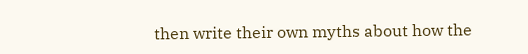then write their own myths about how the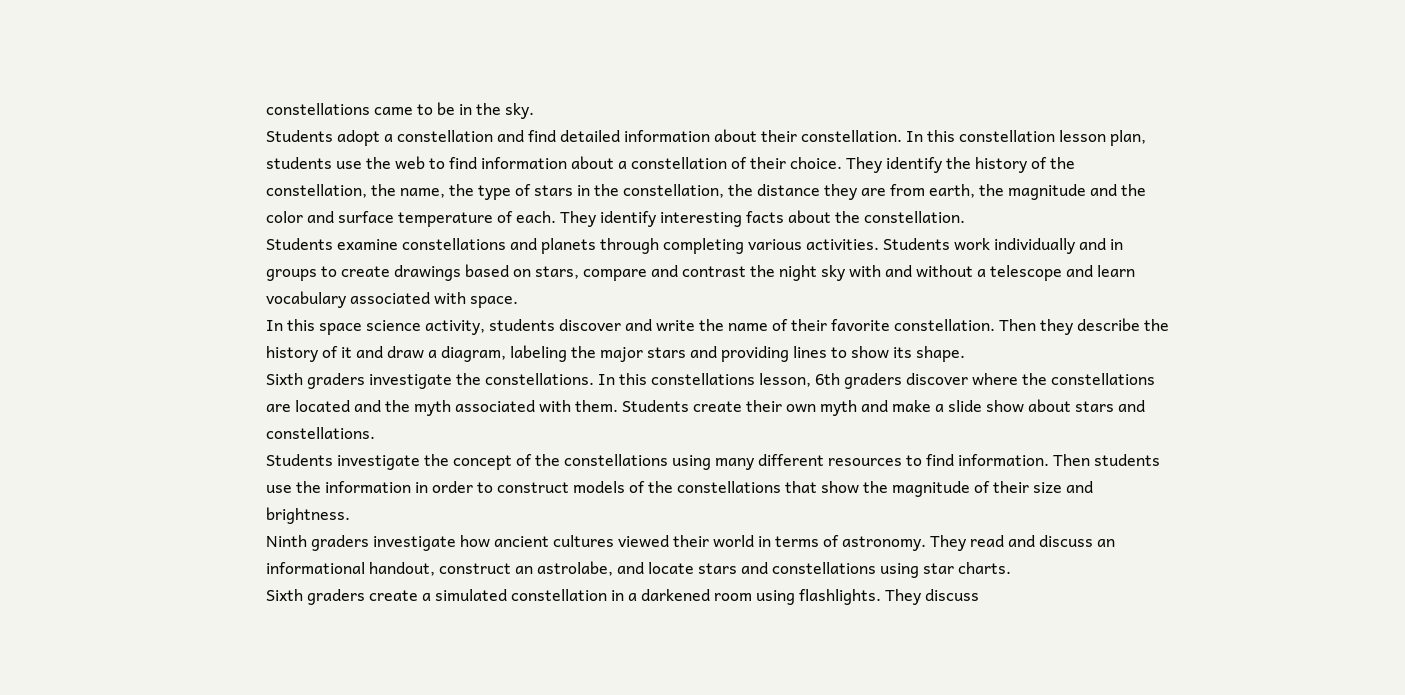constellations came to be in the sky.
Students adopt a constellation and find detailed information about their constellation. In this constellation lesson plan, students use the web to find information about a constellation of their choice. They identify the history of the constellation, the name, the type of stars in the constellation, the distance they are from earth, the magnitude and the color and surface temperature of each. They identify interesting facts about the constellation.
Students examine constellations and planets through completing various activities. Students work individually and in groups to create drawings based on stars, compare and contrast the night sky with and without a telescope and learn vocabulary associated with space.
In this space science activity, students discover and write the name of their favorite constellation. Then they describe the history of it and draw a diagram, labeling the major stars and providing lines to show its shape.
Sixth graders investigate the constellations. In this constellations lesson, 6th graders discover where the constellations are located and the myth associated with them. Students create their own myth and make a slide show about stars and constellations.
Students investigate the concept of the constellations using many different resources to find information. Then students use the information in order to construct models of the constellations that show the magnitude of their size and brightness.
Ninth graders investigate how ancient cultures viewed their world in terms of astronomy. They read and discuss an informational handout, construct an astrolabe, and locate stars and constellations using star charts.
Sixth graders create a simulated constellation in a darkened room using flashlights. They discuss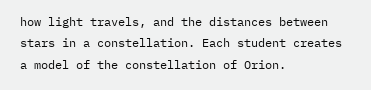how light travels, and the distances between stars in a constellation. Each student creates a model of the constellation of Orion.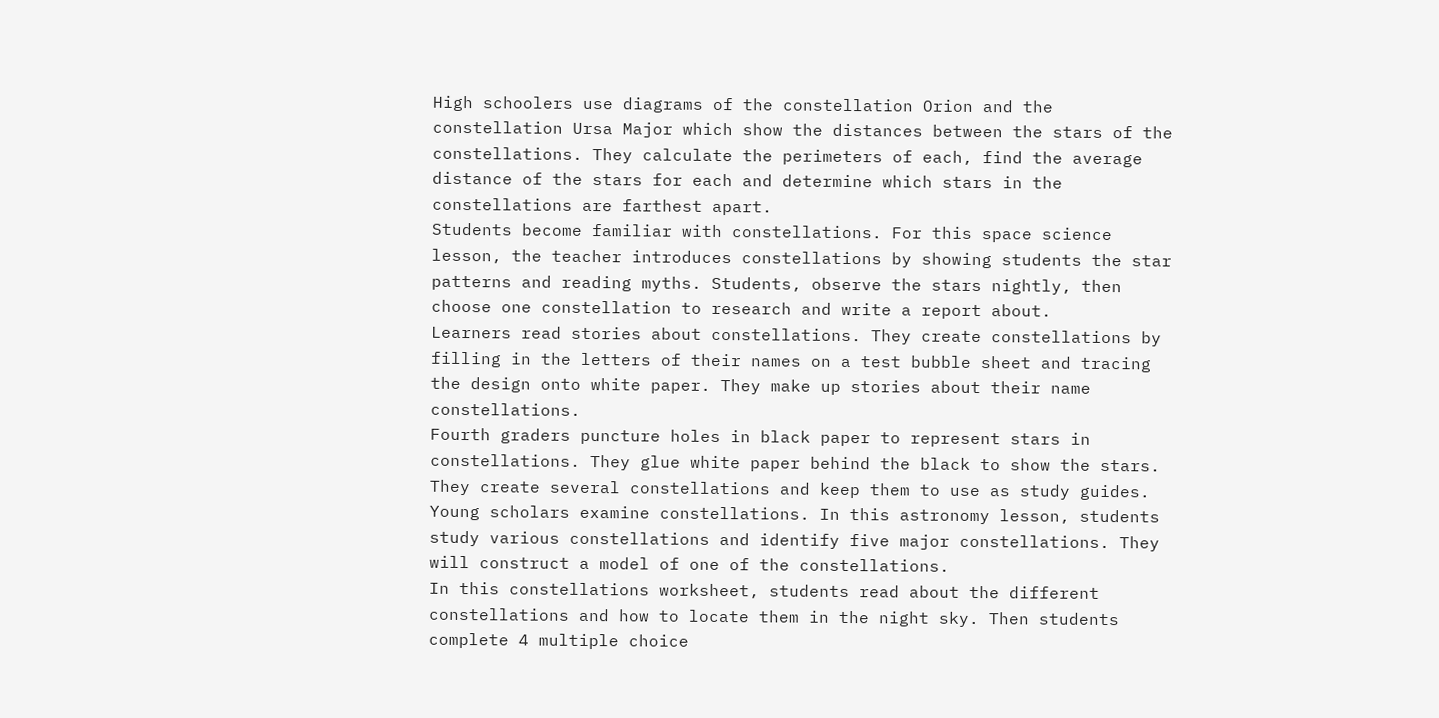High schoolers use diagrams of the constellation Orion and the constellation Ursa Major which show the distances between the stars of the constellations. They calculate the perimeters of each, find the average distance of the stars for each and determine which stars in the constellations are farthest apart.
Students become familiar with constellations. For this space science lesson, the teacher introduces constellations by showing students the star patterns and reading myths. Students, observe the stars nightly, then choose one constellation to research and write a report about.
Learners read stories about constellations. They create constellations by filling in the letters of their names on a test bubble sheet and tracing the design onto white paper. They make up stories about their name constellations.
Fourth graders puncture holes in black paper to represent stars in constellations. They glue white paper behind the black to show the stars. They create several constellations and keep them to use as study guides.
Young scholars examine constellations. In this astronomy lesson, students study various constellations and identify five major constellations. They will construct a model of one of the constellations.
In this constellations worksheet, students read about the different constellations and how to locate them in the night sky. Then students complete 4 multiple choice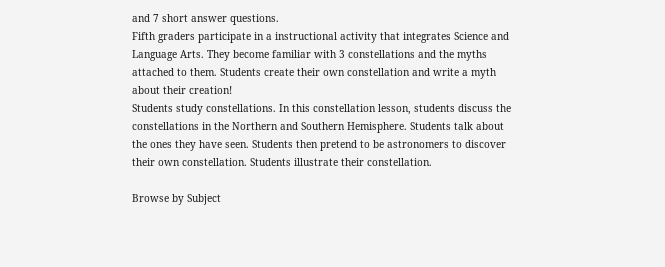and 7 short answer questions.
Fifth graders participate in a instructional activity that integrates Science and Language Arts. They become familiar with 3 constellations and the myths attached to them. Students create their own constellation and write a myth about their creation!
Students study constellations. In this constellation lesson, students discuss the constellations in the Northern and Southern Hemisphere. Students talk about the ones they have seen. Students then pretend to be astronomers to discover their own constellation. Students illustrate their constellation.

Browse by Subject